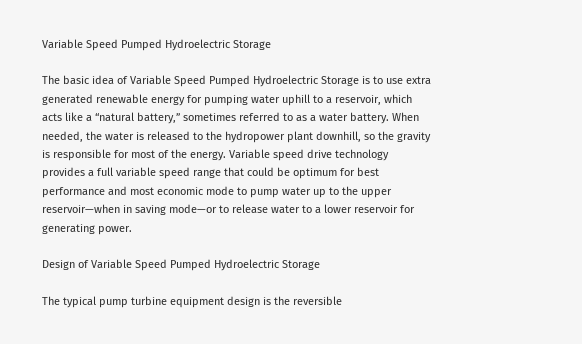Variable Speed Pumped Hydroelectric Storage

The basic idea of Variable Speed Pumped Hydroelectric Storage is to use extra generated renewable energy for pumping water uphill to a reservoir, which acts like a “natural battery,” sometimes referred to as a water battery. When needed, the water is released to the hydropower plant downhill, so the gravity is responsible for most of the energy. Variable speed drive technology provides a full variable speed range that could be optimum for best performance and most economic mode to pump water up to the upper reservoir—when in saving mode—or to release water to a lower reservoir for generating power.

Design of Variable Speed Pumped Hydroelectric Storage

The typical pump turbine equipment design is the reversible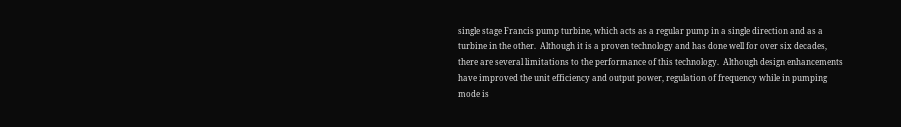single stage Francis pump turbine, which acts as a regular pump in a single direction and as a turbine in the other.  Although it is a proven technology and has done well for over six decades, there are several limitations to the performance of this technology.  Although design enhancements have improved the unit efficiency and output power, regulation of frequency while in pumping mode is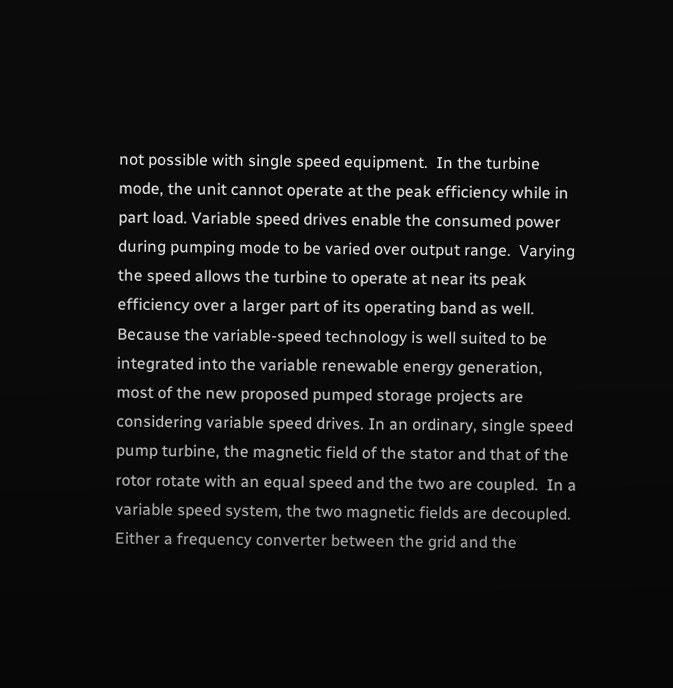not possible with single speed equipment.  In the turbine mode, the unit cannot operate at the peak efficiency while in part load. Variable speed drives enable the consumed power during pumping mode to be varied over output range.  Varying the speed allows the turbine to operate at near its peak efficiency over a larger part of its operating band as well.  Because the variable-speed technology is well suited to be integrated into the variable renewable energy generation, most of the new proposed pumped storage projects are considering variable speed drives. In an ordinary, single speed pump turbine, the magnetic field of the stator and that of the rotor rotate with an equal speed and the two are coupled.  In a variable speed system, the two magnetic fields are decoupled.  Either a frequency converter between the grid and the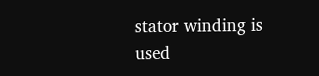stator winding is used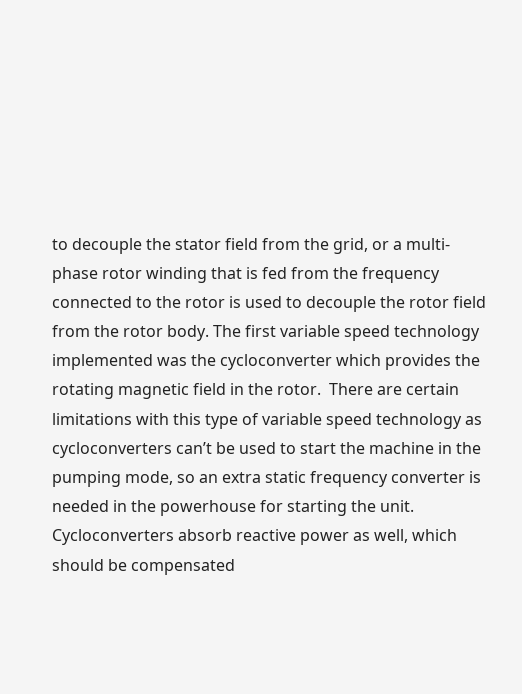to decouple the stator field from the grid, or a multi-phase rotor winding that is fed from the frequency connected to the rotor is used to decouple the rotor field from the rotor body. The first variable speed technology implemented was the cycloconverter which provides the rotating magnetic field in the rotor.  There are certain limitations with this type of variable speed technology as cycloconverters can’t be used to start the machine in the pumping mode, so an extra static frequency converter is needed in the powerhouse for starting the unit.  Cycloconverters absorb reactive power as well, which should be compensated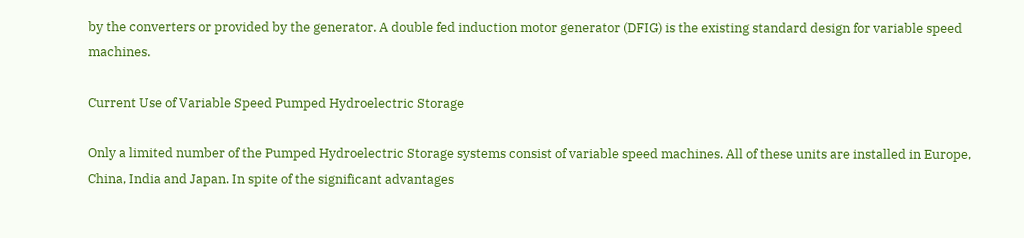by the converters or provided by the generator. A double fed induction motor generator (DFIG) is the existing standard design for variable speed machines.

Current Use of Variable Speed Pumped Hydroelectric Storage

Only a limited number of the Pumped Hydroelectric Storage systems consist of variable speed machines. All of these units are installed in Europe, China, India and Japan. In spite of the significant advantages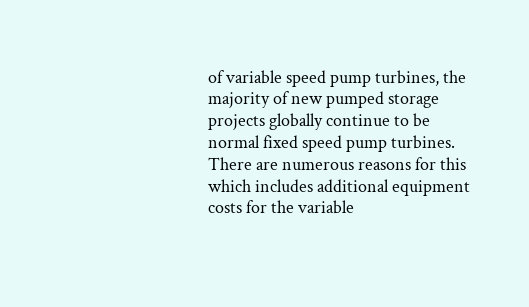of variable speed pump turbines, the majority of new pumped storage projects globally continue to be normal fixed speed pump turbines. There are numerous reasons for this which includes additional equipment costs for the variable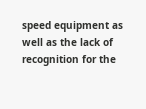speed equipment as well as the lack of recognition for the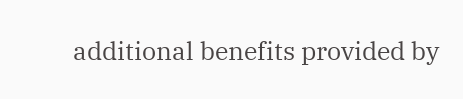additional benefits provided by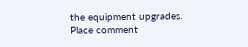the equipment upgrades.
Place comment